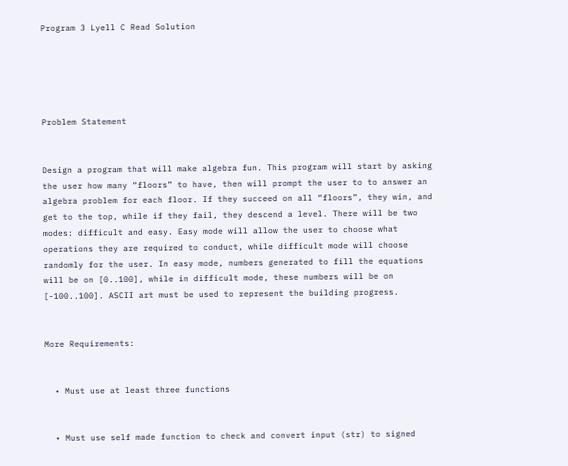Program 3 Lyell C Read Solution





Problem Statement


Design a program that will make algebra fun. This program will start by asking the user how many “floors” to have, then will prompt the user to to answer an algebra problem for each floor. If they succeed on all “floors”, they win, and get to the top, while if they fail, they descend a level. There will be two modes: difficult and easy. Easy mode will allow the user to choose what operations they are required to conduct, while difficult mode will choose randomly for the user. In easy mode, numbers generated to fill the equations will be on [0..100], while in difficult mode, these numbers will be on [-100..100]. ASCII art must be used to represent the building progress.


More Requirements:


  • Must use at least three functions


  • Must use self made function to check and convert input (str) to signed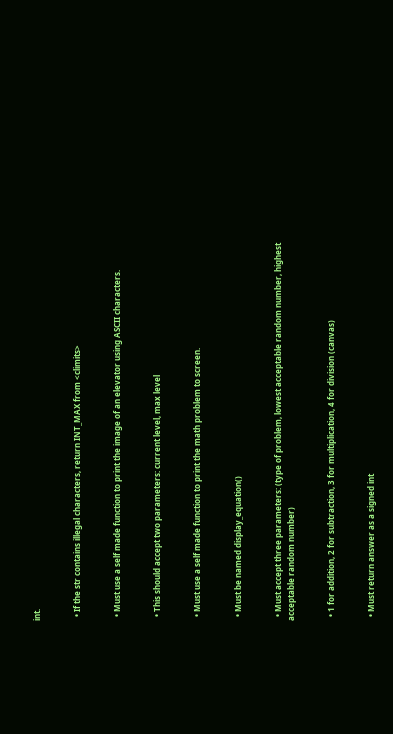int.


  • If the str contains illegal characters, return INT_MAX from <climits>


  • Must use a self made function to print the image of an elevator using ASCII characters.


  • This should accept two parameters: current level, max level


  • Must use a self made function to print the math problem to screen.


  • Must be named display_equation()


  • Must accept three parameters: (type of problem, lowest acceptable random number, highest acceptable random number)


  • 1 for addition, 2 for subtraction, 3 for multiplication, 4 for division (canvas)


  • Must return answer as a signed int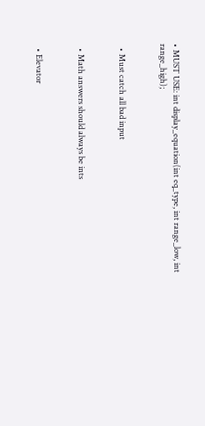• MUST USE: int display_equation(int eq_type, int range_low, int range_high);


  • Must catch all bad input


  • Math answers should always be ints


  • Elevator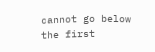cannot go below the first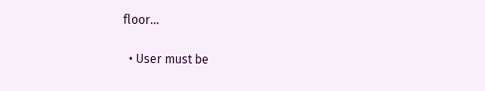floor…


  • User must be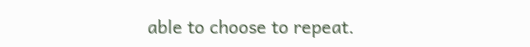able to choose to repeat.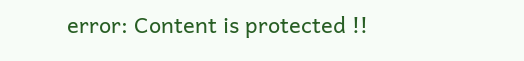error: Content is protected !!